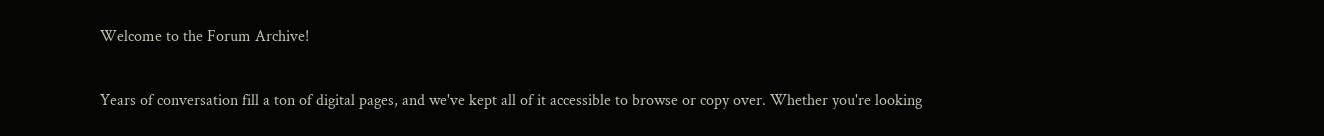Welcome to the Forum Archive!

Years of conversation fill a ton of digital pages, and we've kept all of it accessible to browse or copy over. Whether you're looking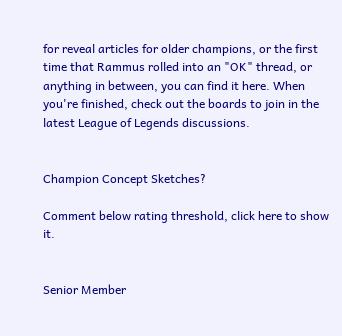for reveal articles for older champions, or the first time that Rammus rolled into an "OK" thread, or anything in between, you can find it here. When you're finished, check out the boards to join in the latest League of Legends discussions.


Champion Concept Sketches?

Comment below rating threshold, click here to show it.


Senior Member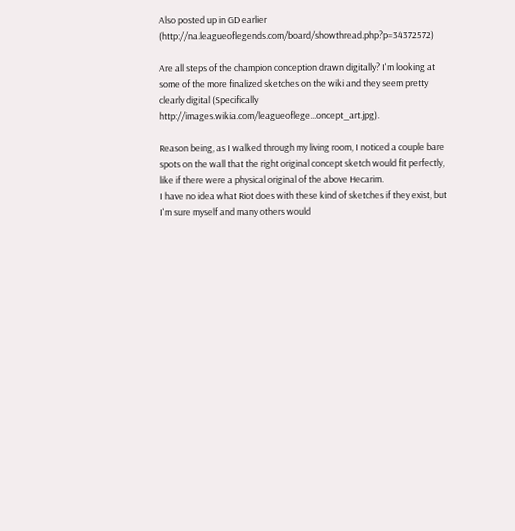Also posted up in GD earlier (http://na.leagueoflegends.com/board/showthread.php?p=34372572)

Are all steps of the champion conception drawn digitally? I'm looking at some of the more finalized sketches on the wiki and they seem pretty clearly digital (Specifically http://images.wikia.com/leagueoflege...oncept_art.jpg).

Reason being, as I walked through my living room, I noticed a couple bare spots on the wall that the right original concept sketch would fit perfectly, like if there were a physical original of the above Hecarim.
I have no idea what Riot does with these kind of sketches if they exist, but I'm sure myself and many others would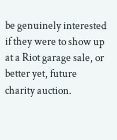be genuinely interested if they were to show up at a Riot garage sale, or better yet, future charity auction.